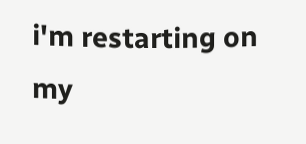i'm restarting on my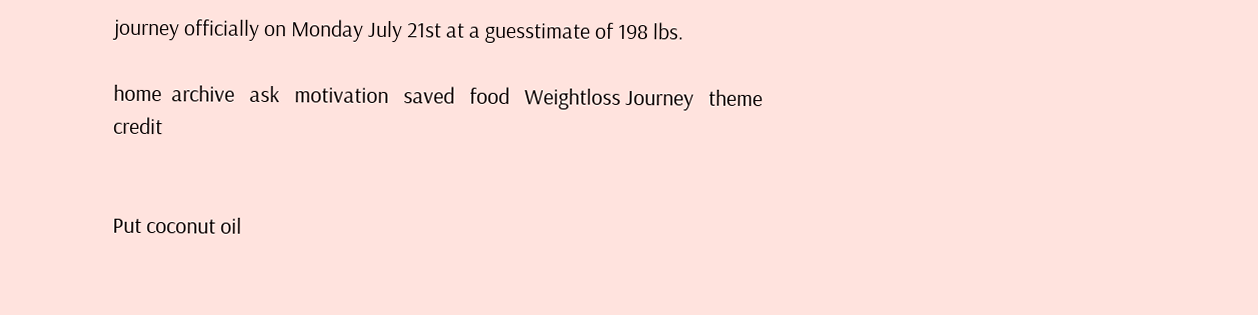journey officially on Monday July 21st at a guesstimate of 198 lbs.

home  archive   ask   motivation   saved   food   Weightloss Journey   theme credit


Put coconut oil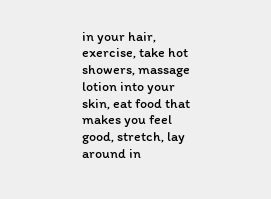in your hair, exercise, take hot showers, massage lotion into your skin, eat food that makes you feel good, stretch, lay around in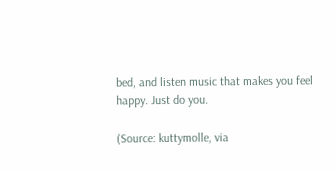bed, and listen music that makes you feel happy. Just do you.

(Source: kuttymolle, via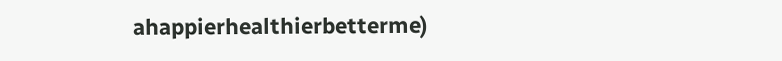ahappierhealthierbetterme)